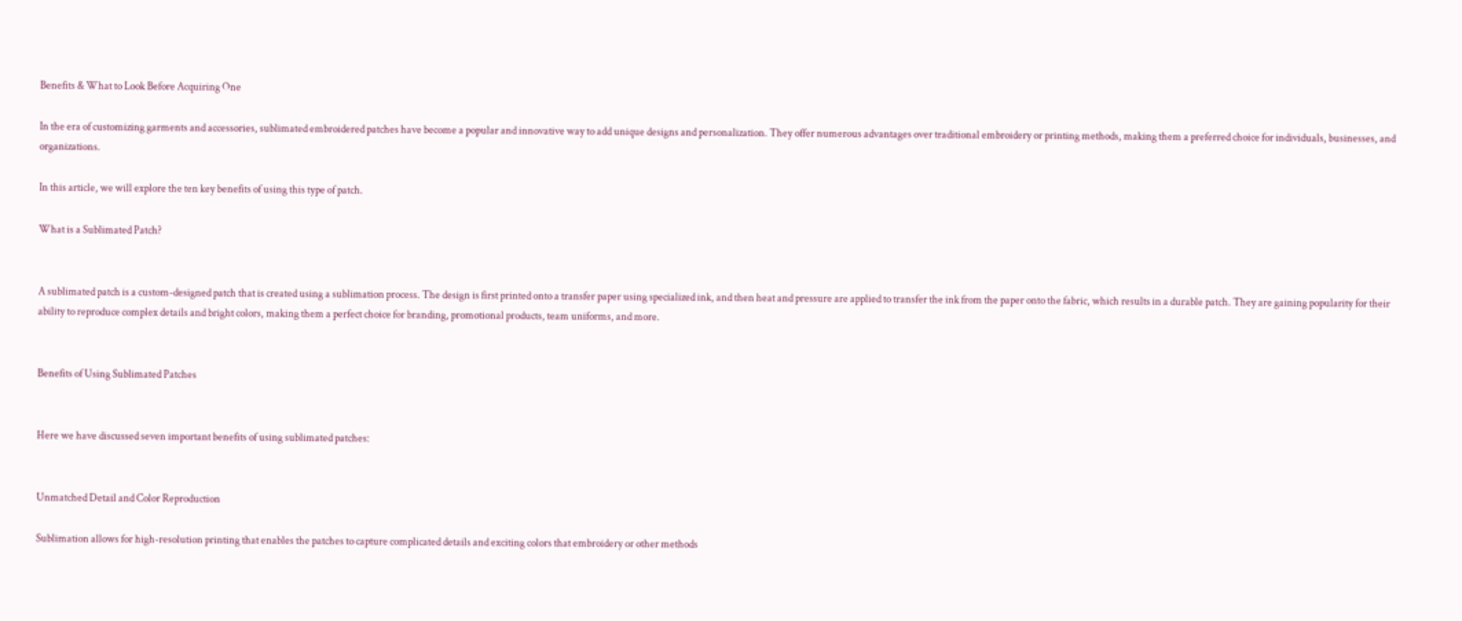Benefits & What to Look Before Acquiring One

In the era of customizing garments and accessories, sublimated embroidered patches have become a popular and innovative way to add unique designs and personalization. They offer numerous advantages over traditional embroidery or printing methods, making them a preferred choice for individuals, businesses, and organizations.

In this article, we will explore the ten key benefits of using this type of patch.

What is a Sublimated Patch?


A sublimated patch is a custom-designed patch that is created using a sublimation process. The design is first printed onto a transfer paper using specialized ink, and then heat and pressure are applied to transfer the ink from the paper onto the fabric, which results in a durable patch. They are gaining popularity for their ability to reproduce complex details and bright colors, making them a perfect choice for branding, promotional products, team uniforms, and more.


Benefits of Using Sublimated Patches


Here we have discussed seven important benefits of using sublimated patches:


Unmatched Detail and Color Reproduction

Sublimation allows for high-resolution printing that enables the patches to capture complicated details and exciting colors that embroidery or other methods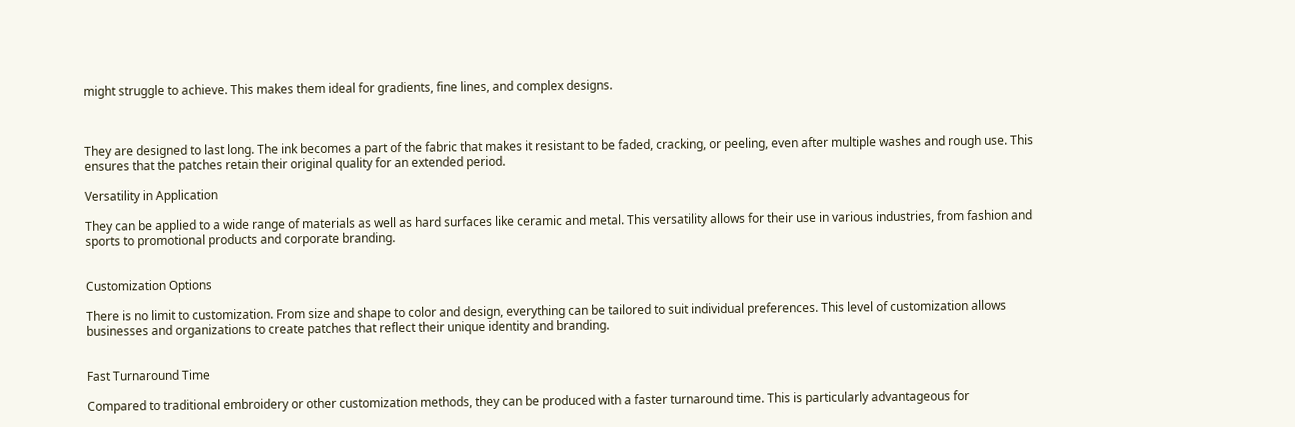might struggle to achieve. This makes them ideal for gradients, fine lines, and complex designs.



They are designed to last long. The ink becomes a part of the fabric that makes it resistant to be faded, cracking, or peeling, even after multiple washes and rough use. This ensures that the patches retain their original quality for an extended period.

Versatility in Application

They can be applied to a wide range of materials as well as hard surfaces like ceramic and metal. This versatility allows for their use in various industries, from fashion and sports to promotional products and corporate branding.


Customization Options

There is no limit to customization. From size and shape to color and design, everything can be tailored to suit individual preferences. This level of customization allows businesses and organizations to create patches that reflect their unique identity and branding.


Fast Turnaround Time

Compared to traditional embroidery or other customization methods, they can be produced with a faster turnaround time. This is particularly advantageous for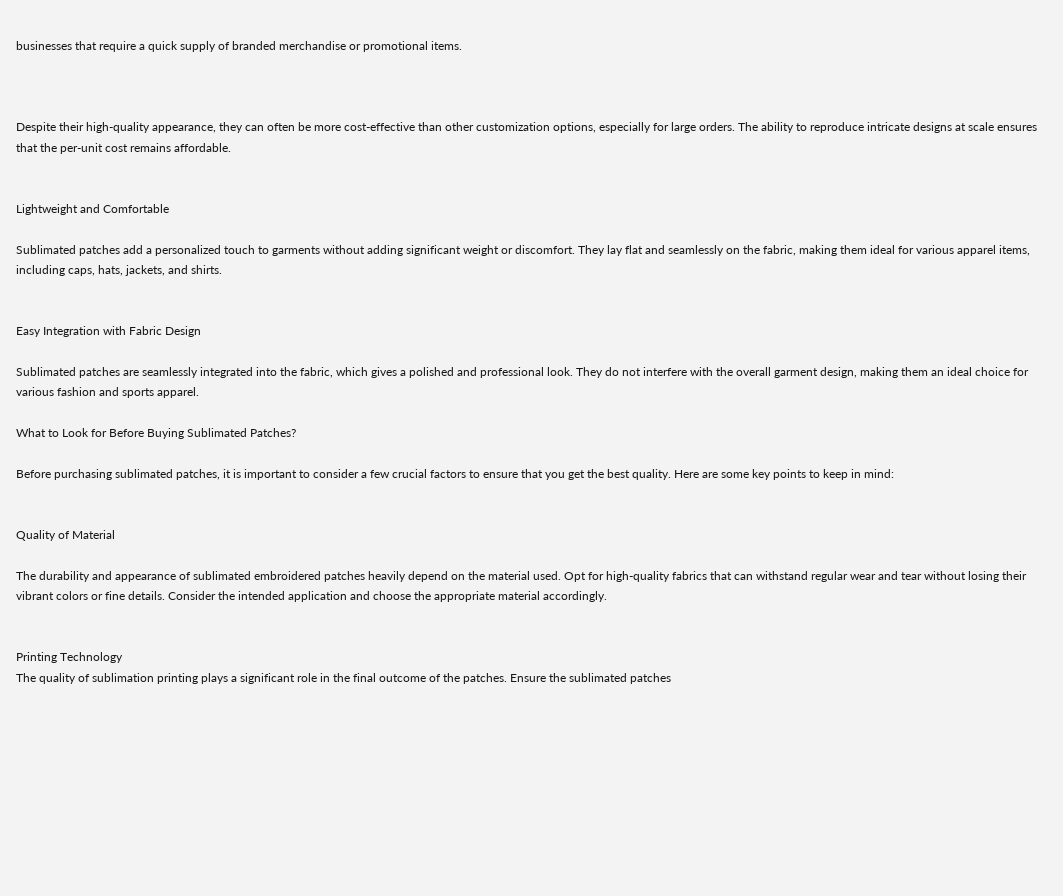businesses that require a quick supply of branded merchandise or promotional items.



Despite their high-quality appearance, they can often be more cost-effective than other customization options, especially for large orders. The ability to reproduce intricate designs at scale ensures that the per-unit cost remains affordable.


Lightweight and Comfortable

Sublimated patches add a personalized touch to garments without adding significant weight or discomfort. They lay flat and seamlessly on the fabric, making them ideal for various apparel items, including caps, hats, jackets, and shirts.


Easy Integration with Fabric Design

Sublimated patches are seamlessly integrated into the fabric, which gives a polished and professional look. They do not interfere with the overall garment design, making them an ideal choice for various fashion and sports apparel.

What to Look for Before Buying Sublimated Patches?

Before purchasing sublimated patches, it is important to consider a few crucial factors to ensure that you get the best quality. Here are some key points to keep in mind:


Quality of Material

The durability and appearance of sublimated embroidered patches heavily depend on the material used. Opt for high-quality fabrics that can withstand regular wear and tear without losing their vibrant colors or fine details. Consider the intended application and choose the appropriate material accordingly.


Printing Technology
The quality of sublimation printing plays a significant role in the final outcome of the patches. Ensure the sublimated patches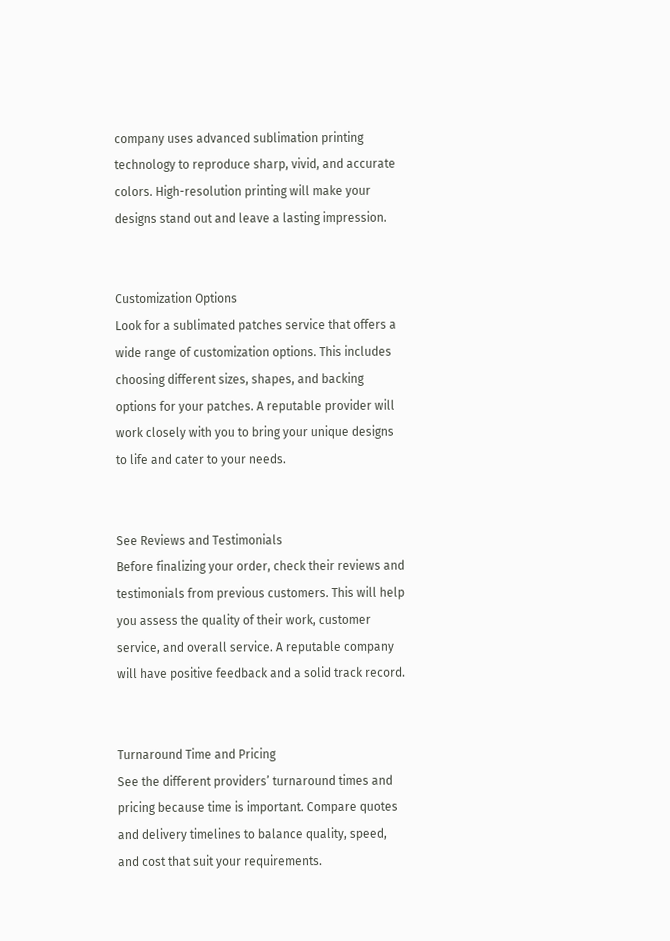company uses advanced sublimation printing technology to reproduce sharp, vivid, and accurate colors. High-resolution printing will make your designs stand out and leave a lasting impression.


Customization Options
Look for a sublimated patches service that offers a wide range of customization options. This includes choosing different sizes, shapes, and backing options for your patches. A reputable provider will work closely with you to bring your unique designs to life and cater to your needs.


See Reviews and Testimonials
Before finalizing your order, check their reviews and testimonials from previous customers. This will help you assess the quality of their work, customer service, and overall service. A reputable company will have positive feedback and a solid track record.


Turnaround Time and Pricing
See the different providers’ turnaround times and pricing because time is important. Compare quotes and delivery timelines to balance quality, speed, and cost that suit your requirements.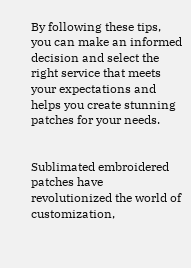By following these tips, you can make an informed decision and select the right service that meets your expectations and helps you create stunning patches for your needs.


Sublimated embroidered patches have revolutionized the world of customization,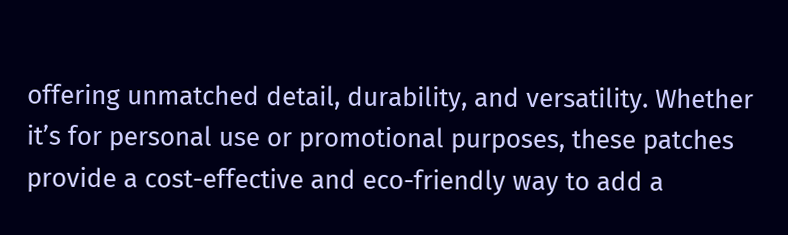offering unmatched detail, durability, and versatility. Whether it’s for personal use or promotional purposes, these patches provide a cost-effective and eco-friendly way to add a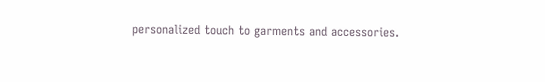personalized touch to garments and accessories.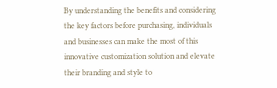By understanding the benefits and considering the key factors before purchasing, individuals and businesses can make the most of this innovative customization solution and elevate their branding and style to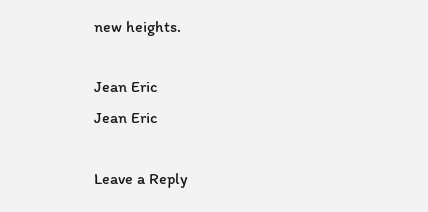new heights.

Jean Eric
Jean Eric

Leave a Reply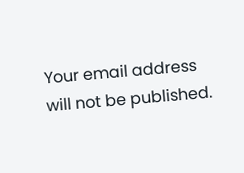Your email address will not be published.